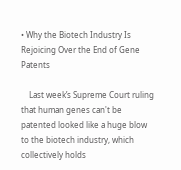• Why the Biotech Industry Is Rejoicing Over the End of Gene Patents

    Last week’s Supreme Court ruling that human genes can't be patented looked like a huge blow to the biotech industry, which collectively holds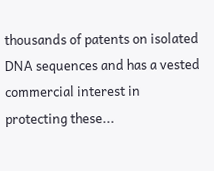thousands of patents on isolated DNA sequences and has a vested commercial interest in protecting these...